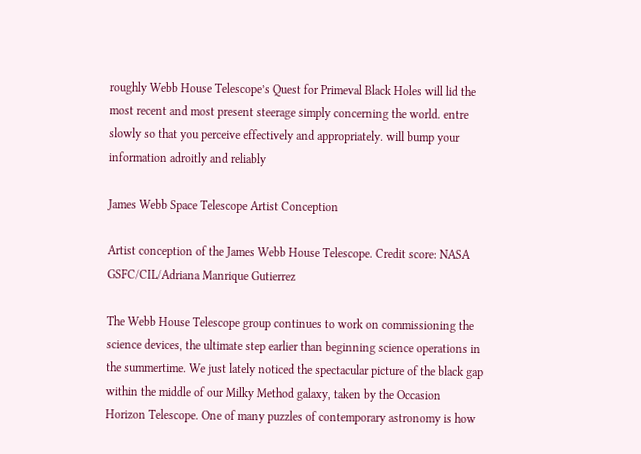roughly Webb House Telescope’s Quest for Primeval Black Holes will lid the most recent and most present steerage simply concerning the world. entre slowly so that you perceive effectively and appropriately. will bump your information adroitly and reliably

James Webb Space Telescope Artist Conception

Artist conception of the James Webb House Telescope. Credit score: NASA GSFC/CIL/Adriana Manrique Gutierrez

The Webb House Telescope group continues to work on commissioning the science devices, the ultimate step earlier than beginning science operations in the summertime. We just lately noticed the spectacular picture of the black gap within the middle of our Milky Method galaxy, taken by the Occasion Horizon Telescope. One of many puzzles of contemporary astronomy is how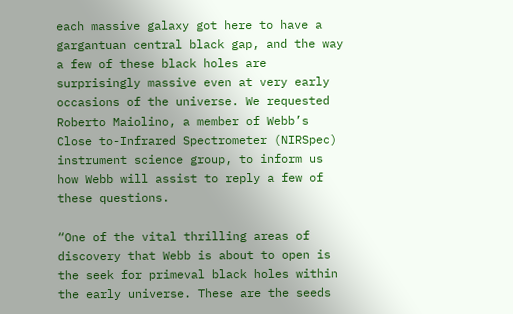each massive galaxy got here to have a gargantuan central black gap, and the way a few of these black holes are surprisingly massive even at very early occasions of the universe. We requested Roberto Maiolino, a member of Webb’s Close to-Infrared Spectrometer (NIRSpec) instrument science group, to inform us how Webb will assist to reply a few of these questions.

“One of the vital thrilling areas of discovery that Webb is about to open is the seek for primeval black holes within the early universe. These are the seeds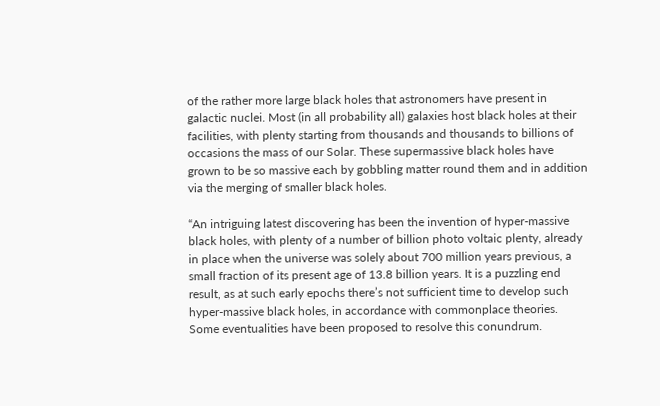of the rather more large black holes that astronomers have present in galactic nuclei. Most (in all probability all) galaxies host black holes at their facilities, with plenty starting from thousands and thousands to billions of occasions the mass of our Solar. These supermassive black holes have grown to be so massive each by gobbling matter round them and in addition via the merging of smaller black holes.

“An intriguing latest discovering has been the invention of hyper-massive black holes, with plenty of a number of billion photo voltaic plenty, already in place when the universe was solely about 700 million years previous, a small fraction of its present age of 13.8 billion years. It is a puzzling end result, as at such early epochs there’s not sufficient time to develop such hyper-massive black holes, in accordance with commonplace theories. Some eventualities have been proposed to resolve this conundrum.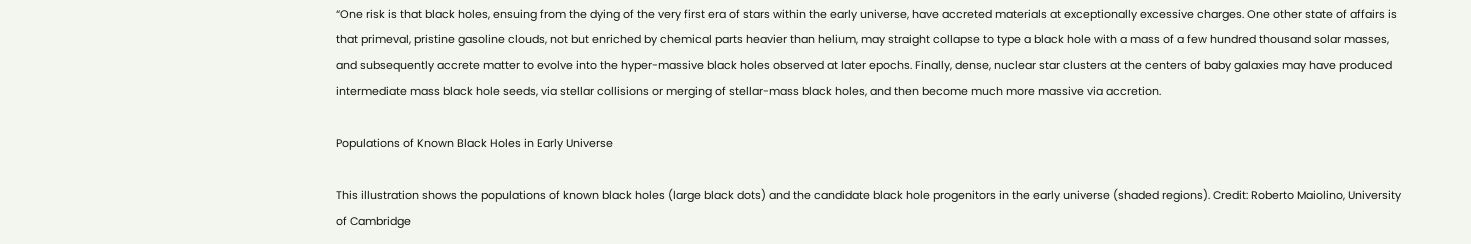“One risk is that black holes, ensuing from the dying of the very first era of stars within the early universe, have accreted materials at exceptionally excessive charges. One other state of affairs is that primeval, pristine gasoline clouds, not but enriched by chemical parts heavier than helium, may straight collapse to type a black hole with a mass of a few hundred thousand solar masses, and subsequently accrete matter to evolve into the hyper-massive black holes observed at later epochs. Finally, dense, nuclear star clusters at the centers of baby galaxies may have produced intermediate mass black hole seeds, via stellar collisions or merging of stellar-mass black holes, and then become much more massive via accretion.

Populations of Known Black Holes in Early Universe

This illustration shows the populations of known black holes (large black dots) and the candidate black hole progenitors in the early universe (shaded regions). Credit: Roberto Maiolino, University of Cambridge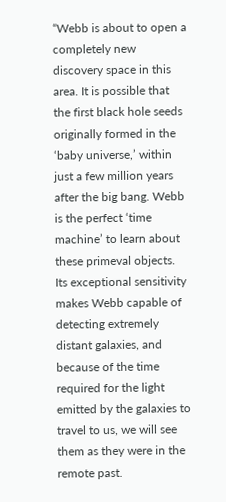“Webb is about to open a completely new discovery space in this area. It is possible that the first black hole seeds originally formed in the ‘baby universe,’ within just a few million years after the big bang. Webb is the perfect ‘time machine’ to learn about these primeval objects. Its exceptional sensitivity makes Webb capable of detecting extremely distant galaxies, and because of the time required for the light emitted by the galaxies to travel to us, we will see them as they were in the remote past.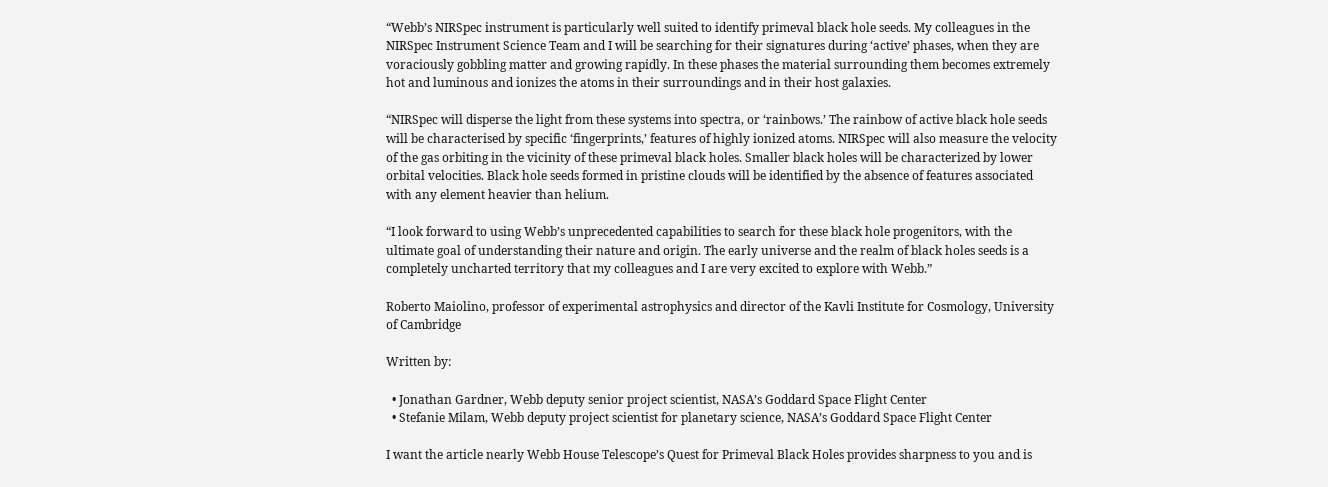“Webb’s NIRSpec instrument is particularly well suited to identify primeval black hole seeds. My colleagues in the NIRSpec Instrument Science Team and I will be searching for their signatures during ‘active’ phases, when they are voraciously gobbling matter and growing rapidly. In these phases the material surrounding them becomes extremely hot and luminous and ionizes the atoms in their surroundings and in their host galaxies.

“NIRSpec will disperse the light from these systems into spectra, or ‘rainbows.’ The rainbow of active black hole seeds will be characterised by specific ‘fingerprints,’ features of highly ionized atoms. NIRSpec will also measure the velocity of the gas orbiting in the vicinity of these primeval black holes. Smaller black holes will be characterized by lower orbital velocities. Black hole seeds formed in pristine clouds will be identified by the absence of features associated with any element heavier than helium.

“I look forward to using Webb’s unprecedented capabilities to search for these black hole progenitors, with the ultimate goal of understanding their nature and origin. The early universe and the realm of black holes seeds is a completely uncharted territory that my colleagues and I are very excited to explore with Webb.”

Roberto Maiolino, professor of experimental astrophysics and director of the Kavli Institute for Cosmology, University of Cambridge

Written by:

  • Jonathan Gardner, Webb deputy senior project scientist, NASA’s Goddard Space Flight Center
  • Stefanie Milam, Webb deputy project scientist for planetary science, NASA’s Goddard Space Flight Center

I want the article nearly Webb House Telescope’s Quest for Primeval Black Holes provides sharpness to you and is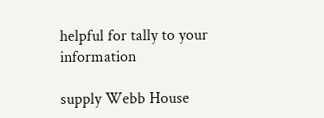helpful for tally to your information

supply Webb House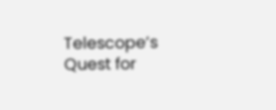Telescope’s Quest for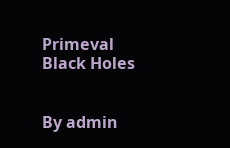Primeval Black Holes


By admin